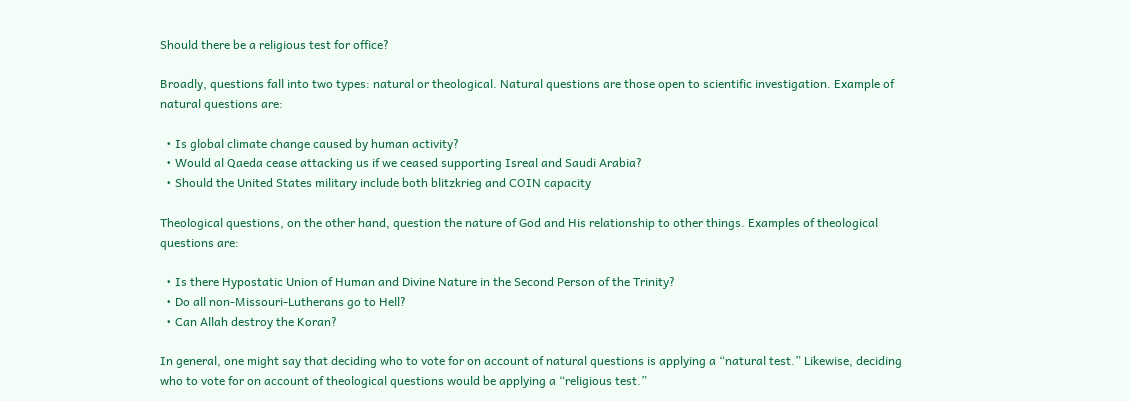Should there be a religious test for office?

Broadly, questions fall into two types: natural or theological. Natural questions are those open to scientific investigation. Example of natural questions are:

  • Is global climate change caused by human activity?
  • Would al Qaeda cease attacking us if we ceased supporting Isreal and Saudi Arabia?
  • Should the United States military include both blitzkrieg and COIN capacity

Theological questions, on the other hand, question the nature of God and His relationship to other things. Examples of theological questions are:

  • Is there Hypostatic Union of Human and Divine Nature in the Second Person of the Trinity?
  • Do all non-Missouri-Lutherans go to Hell?
  • Can Allah destroy the Koran?

In general, one might say that deciding who to vote for on account of natural questions is applying a “natural test.” Likewise, deciding who to vote for on account of theological questions would be applying a “religious test.”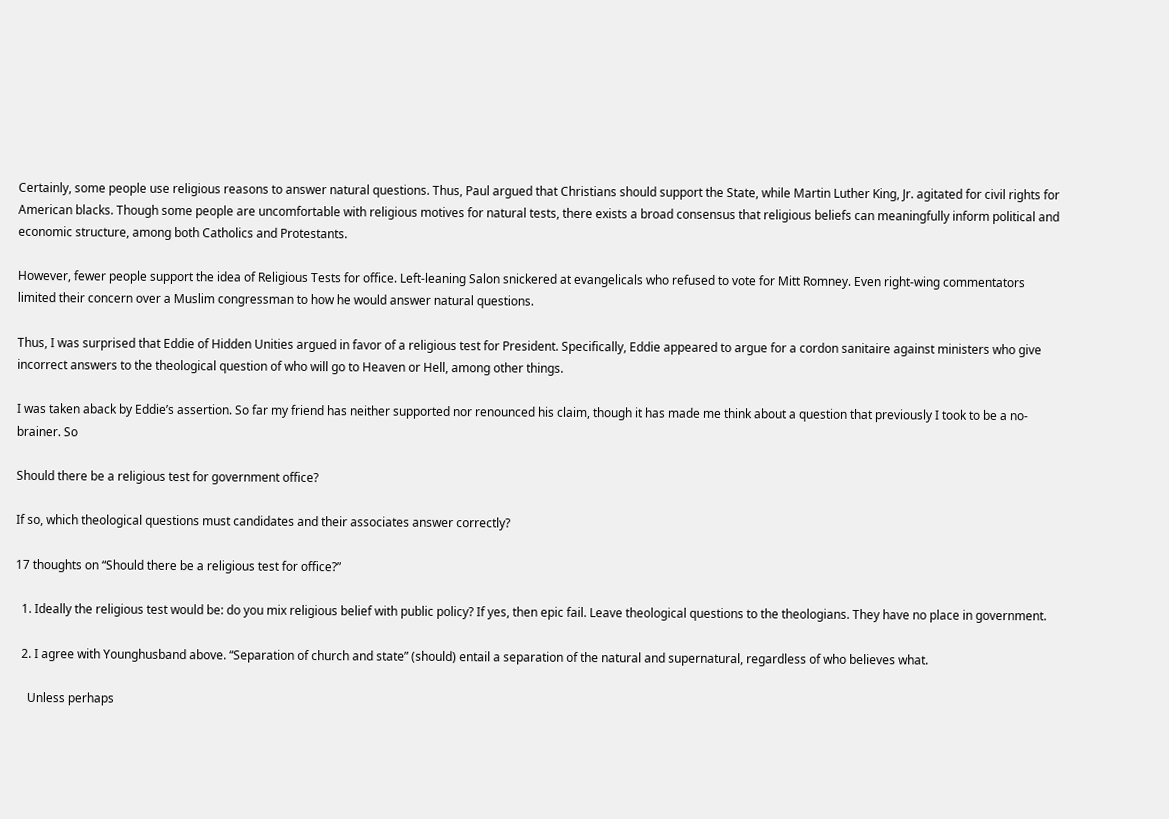Certainly, some people use religious reasons to answer natural questions. Thus, Paul argued that Christians should support the State, while Martin Luther King, Jr. agitated for civil rights for American blacks. Though some people are uncomfortable with religious motives for natural tests, there exists a broad consensus that religious beliefs can meaningfully inform political and economic structure, among both Catholics and Protestants.

However, fewer people support the idea of Religious Tests for office. Left-leaning Salon snickered at evangelicals who refused to vote for Mitt Romney. Even right-wing commentators limited their concern over a Muslim congressman to how he would answer natural questions.

Thus, I was surprised that Eddie of Hidden Unities argued in favor of a religious test for President. Specifically, Eddie appeared to argue for a cordon sanitaire against ministers who give incorrect answers to the theological question of who will go to Heaven or Hell, among other things.

I was taken aback by Eddie’s assertion. So far my friend has neither supported nor renounced his claim, though it has made me think about a question that previously I took to be a no-brainer. So

Should there be a religious test for government office?

If so, which theological questions must candidates and their associates answer correctly?

17 thoughts on “Should there be a religious test for office?”

  1. Ideally the religious test would be: do you mix religious belief with public policy? If yes, then epic fail. Leave theological questions to the theologians. They have no place in government.

  2. I agree with Younghusband above. “Separation of church and state” (should) entail a separation of the natural and supernatural, regardless of who believes what.

    Unless perhaps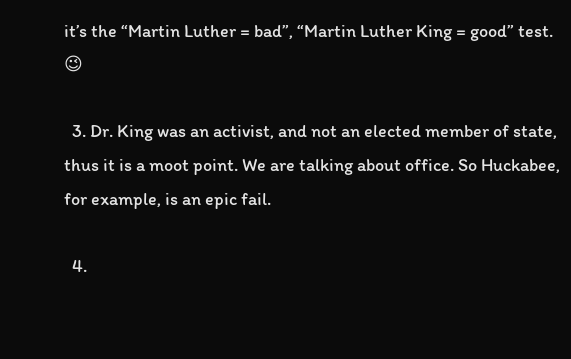it’s the “Martin Luther = bad”, “Martin Luther King = good” test. 😉

  3. Dr. King was an activist, and not an elected member of state, thus it is a moot point. We are talking about office. So Huckabee, for example, is an epic fail.

  4.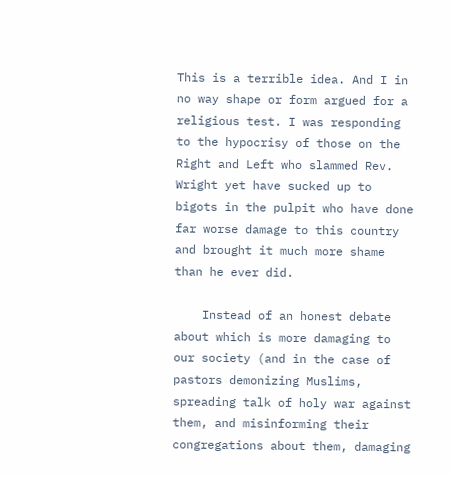This is a terrible idea. And I in no way shape or form argued for a religious test. I was responding to the hypocrisy of those on the Right and Left who slammed Rev. Wright yet have sucked up to bigots in the pulpit who have done far worse damage to this country and brought it much more shame than he ever did.

    Instead of an honest debate about which is more damaging to our society (and in the case of pastors demonizing Muslims, spreading talk of holy war against them, and misinforming their congregations about them, damaging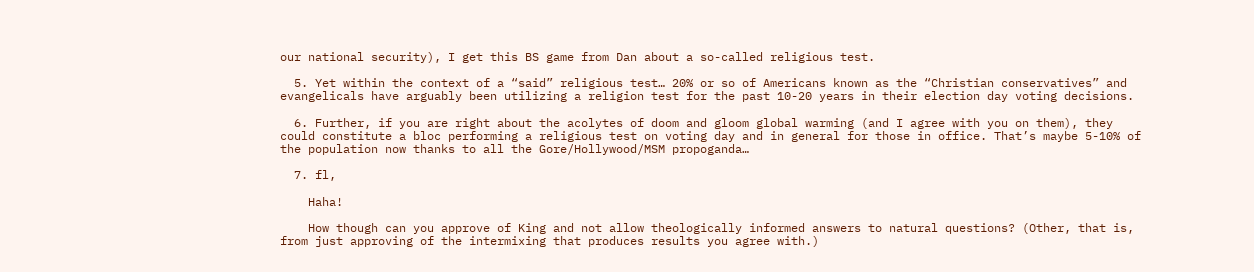our national security), I get this BS game from Dan about a so-called religious test.

  5. Yet within the context of a “said” religious test… 20% or so of Americans known as the “Christian conservatives” and evangelicals have arguably been utilizing a religion test for the past 10-20 years in their election day voting decisions.

  6. Further, if you are right about the acolytes of doom and gloom global warming (and I agree with you on them), they could constitute a bloc performing a religious test on voting day and in general for those in office. That’s maybe 5-10% of the population now thanks to all the Gore/Hollywood/MSM propoganda…

  7. fl,

    Haha!

    How though can you approve of King and not allow theologically informed answers to natural questions? (Other, that is, from just approving of the intermixing that produces results you agree with.)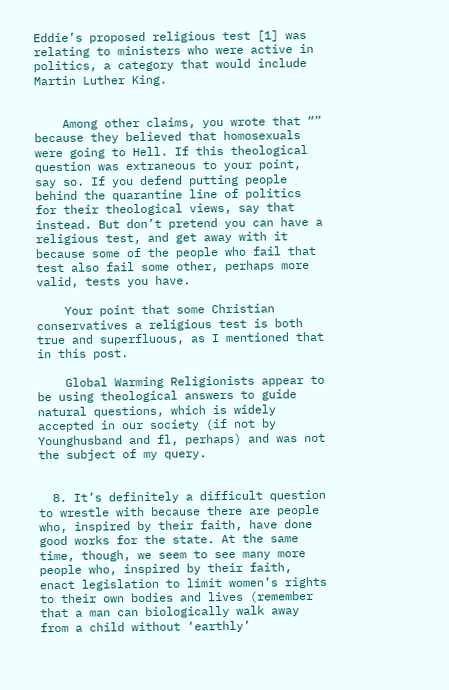Eddie’s proposed religious test [1] was relating to ministers who were active in politics, a category that would include Martin Luther King.


    Among other claims, you wrote that “” because they believed that homosexuals were going to Hell. If this theological question was extraneous to your point, say so. If you defend putting people behind the quarantine line of politics for their theological views, say that instead. But don’t pretend you can have a religious test, and get away with it because some of the people who fail that test also fail some other, perhaps more valid, tests you have.

    Your point that some Christian conservatives a religious test is both true and superfluous, as I mentioned that in this post.

    Global Warming Religionists appear to be using theological answers to guide natural questions, which is widely accepted in our society (if not by Younghusband and fl, perhaps) and was not the subject of my query.


  8. It’s definitely a difficult question to wrestle with because there are people who, inspired by their faith, have done good works for the state. At the same time, though, we seem to see many more people who, inspired by their faith, enact legislation to limit women’s rights to their own bodies and lives (remember that a man can biologically walk away from a child without ‘earthly’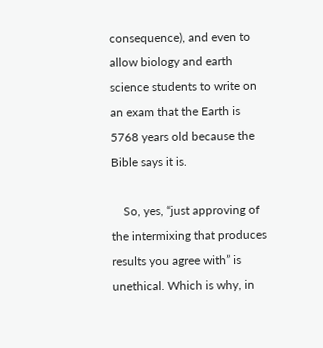consequence), and even to allow biology and earth science students to write on an exam that the Earth is 5768 years old because the Bible says it is.

    So, yes, “just approving of the intermixing that produces results you agree with” is unethical. Which is why, in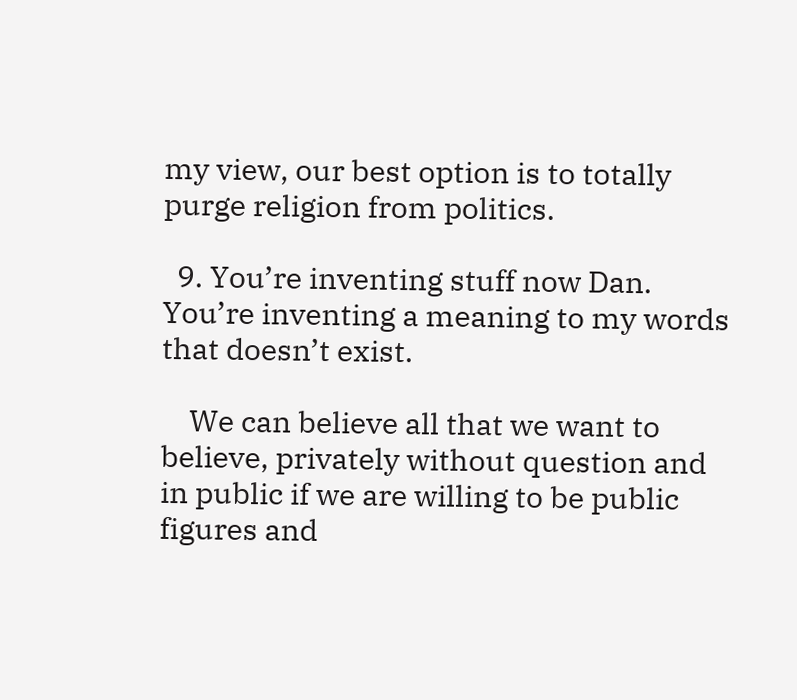my view, our best option is to totally purge religion from politics.

  9. You’re inventing stuff now Dan. You’re inventing a meaning to my words that doesn’t exist.

    We can believe all that we want to believe, privately without question and in public if we are willing to be public figures and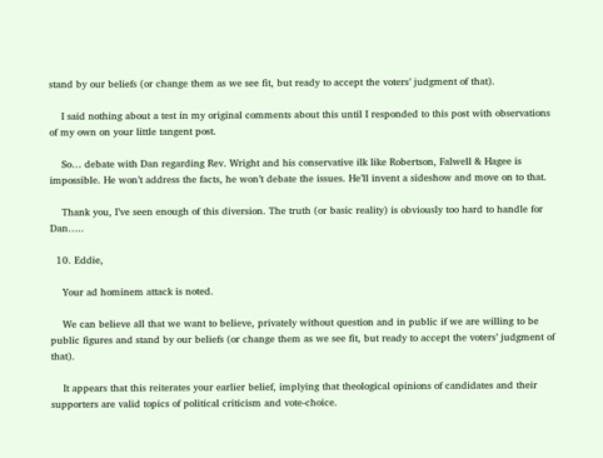stand by our beliefs (or change them as we see fit, but ready to accept the voters’ judgment of that).

    I said nothing about a test in my original comments about this until I responded to this post with observations of my own on your little tangent post.

    So… debate with Dan regarding Rev. Wright and his conservative ilk like Robertson, Falwell & Hagee is impossible. He won’t address the facts, he won’t debate the issues. He’ll invent a sideshow and move on to that.

    Thank you, I’ve seen enough of this diversion. The truth (or basic reality) is obviously too hard to handle for Dan…..

  10. Eddie,

    Your ad hominem attack is noted.

    We can believe all that we want to believe, privately without question and in public if we are willing to be public figures and stand by our beliefs (or change them as we see fit, but ready to accept the voters’ judgment of that).

    It appears that this reiterates your earlier belief, implying that theological opinions of candidates and their supporters are valid topics of political criticism and vote-choice.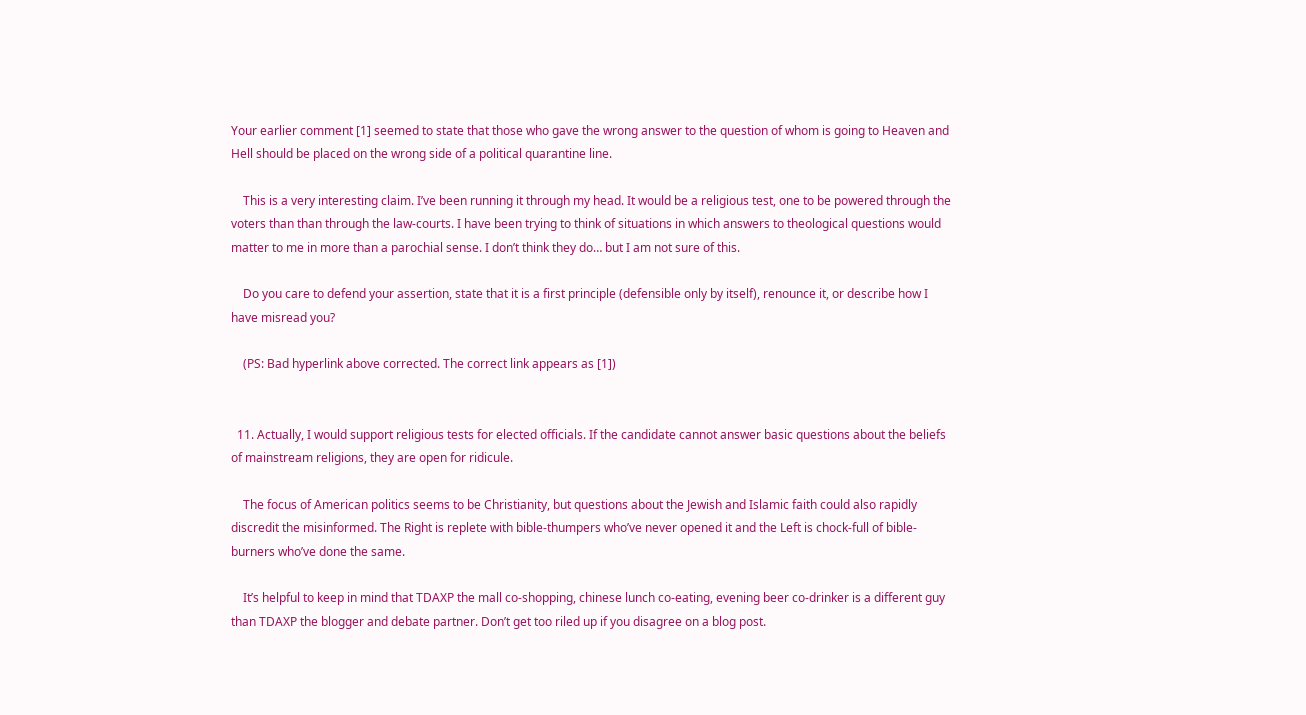Your earlier comment [1] seemed to state that those who gave the wrong answer to the question of whom is going to Heaven and Hell should be placed on the wrong side of a political quarantine line.

    This is a very interesting claim. I’ve been running it through my head. It would be a religious test, one to be powered through the voters than than through the law-courts. I have been trying to think of situations in which answers to theological questions would matter to me in more than a parochial sense. I don’t think they do… but I am not sure of this.

    Do you care to defend your assertion, state that it is a first principle (defensible only by itself), renounce it, or describe how I have misread you?

    (PS: Bad hyperlink above corrected. The correct link appears as [1])


  11. Actually, I would support religious tests for elected officials. If the candidate cannot answer basic questions about the beliefs of mainstream religions, they are open for ridicule.

    The focus of American politics seems to be Christianity, but questions about the Jewish and Islamic faith could also rapidly discredit the misinformed. The Right is replete with bible-thumpers who’ve never opened it and the Left is chock-full of bible-burners who’ve done the same.

    It’s helpful to keep in mind that TDAXP the mall co-shopping, chinese lunch co-eating, evening beer co-drinker is a different guy than TDAXP the blogger and debate partner. Don’t get too riled up if you disagree on a blog post.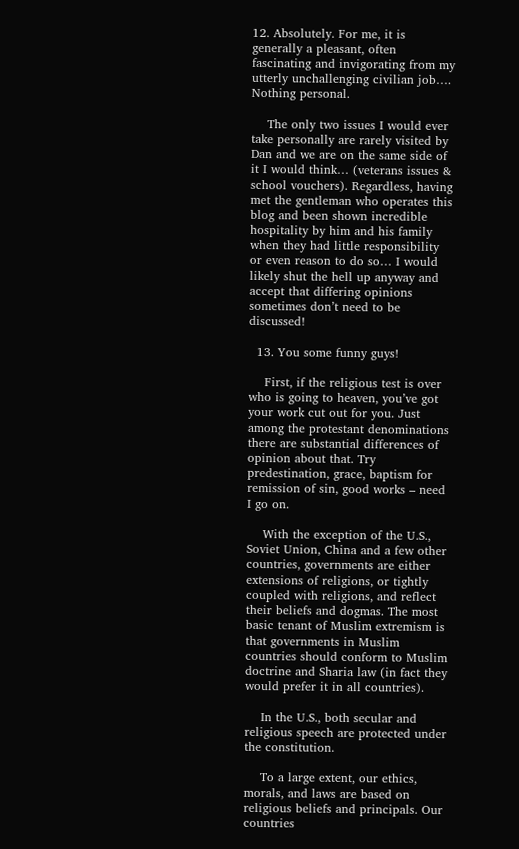12. Absolutely. For me, it is generally a pleasant, often fascinating and invigorating from my utterly unchallenging civilian job…. Nothing personal.

    The only two issues I would ever take personally are rarely visited by Dan and we are on the same side of it I would think… (veterans issues & school vouchers). Regardless, having met the gentleman who operates this blog and been shown incredible hospitality by him and his family when they had little responsibility or even reason to do so… I would likely shut the hell up anyway and accept that differing opinions sometimes don’t need to be discussed!

  13. You some funny guys!

    First, if the religious test is over who is going to heaven, you’ve got your work cut out for you. Just among the protestant denominations there are substantial differences of opinion about that. Try predestination, grace, baptism for remission of sin, good works – need I go on.

    With the exception of the U.S., Soviet Union, China and a few other countries, governments are either extensions of religions, or tightly coupled with religions, and reflect their beliefs and dogmas. The most basic tenant of Muslim extremism is that governments in Muslim countries should conform to Muslim doctrine and Sharia law (in fact they would prefer it in all countries).

    In the U.S., both secular and religious speech are protected under the constitution.

    To a large extent, our ethics, morals, and laws are based on religious beliefs and principals. Our countries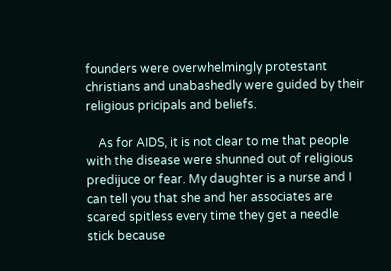founders were overwhelmingly protestant christians and unabashedly were guided by their religious pricipals and beliefs.

    As for AIDS, it is not clear to me that people with the disease were shunned out of religious predijuce or fear. My daughter is a nurse and I can tell you that she and her associates are scared spitless every time they get a needle stick because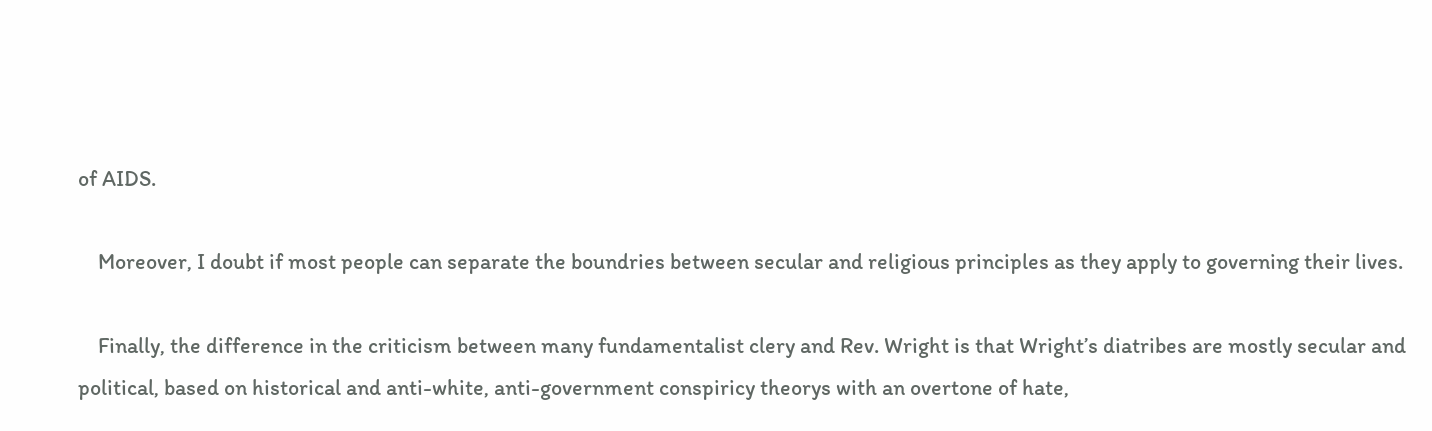of AIDS.

    Moreover, I doubt if most people can separate the boundries between secular and religious principles as they apply to governing their lives.

    Finally, the difference in the criticism between many fundamentalist clery and Rev. Wright is that Wright’s diatribes are mostly secular and political, based on historical and anti-white, anti-government conspiricy theorys with an overtone of hate,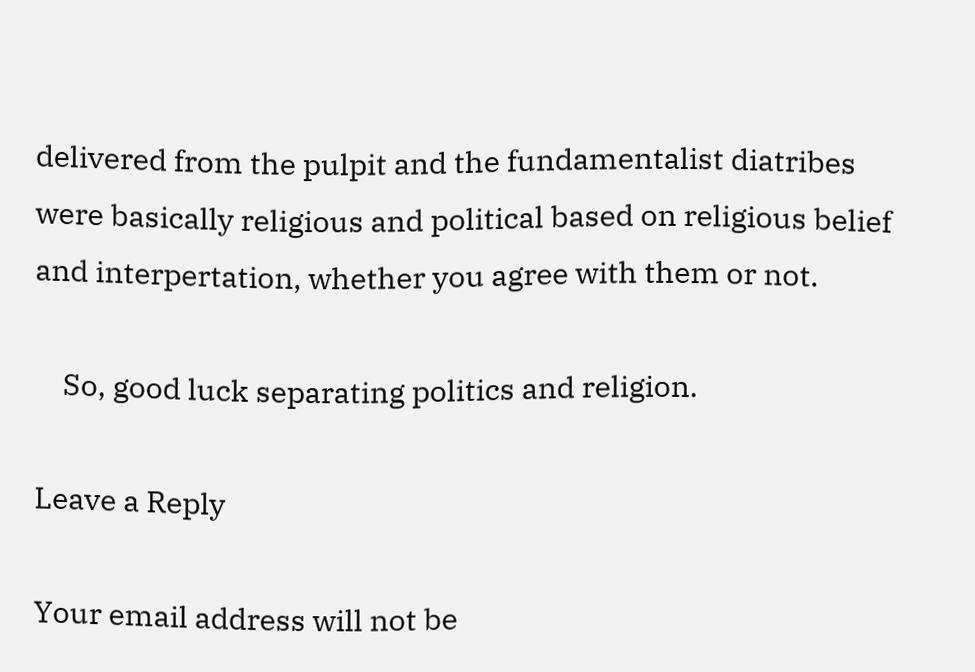delivered from the pulpit and the fundamentalist diatribes were basically religious and political based on religious belief and interpertation, whether you agree with them or not.

    So, good luck separating politics and religion.

Leave a Reply

Your email address will not be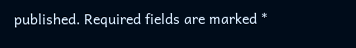published. Required fields are marked *